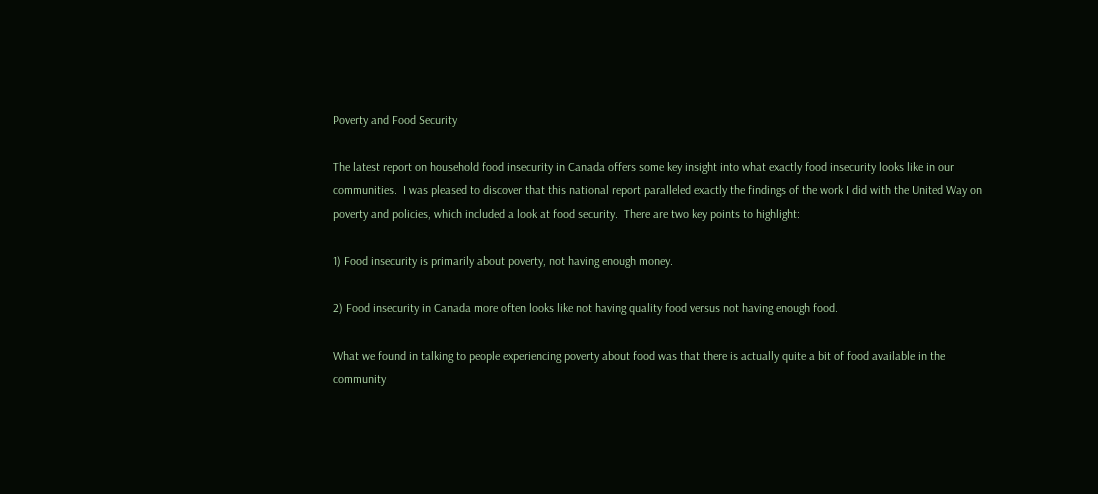Poverty and Food Security

The latest report on household food insecurity in Canada offers some key insight into what exactly food insecurity looks like in our communities.  I was pleased to discover that this national report paralleled exactly the findings of the work I did with the United Way on poverty and policies, which included a look at food security.  There are two key points to highlight:

1) Food insecurity is primarily about poverty, not having enough money.

2) Food insecurity in Canada more often looks like not having quality food versus not having enough food.

What we found in talking to people experiencing poverty about food was that there is actually quite a bit of food available in the community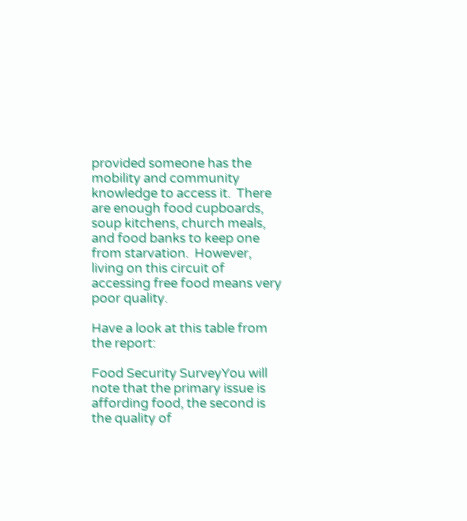provided someone has the mobility and community knowledge to access it.  There are enough food cupboards, soup kitchens, church meals, and food banks to keep one from starvation.  However, living on this circuit of accessing free food means very poor quality.

Have a look at this table from the report:

Food Security SurveyYou will note that the primary issue is affording food, the second is the quality of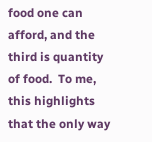food one can afford, and the third is quantity of food.  To me, this highlights that the only way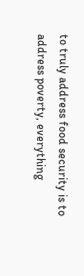to truly address food security is to address poverty, everything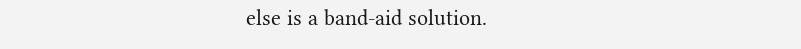else is a band-aid solution.